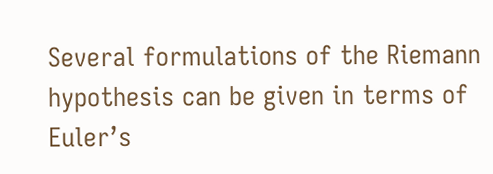Several formulations of the Riemann hypothesis can be given in terms of Euler’s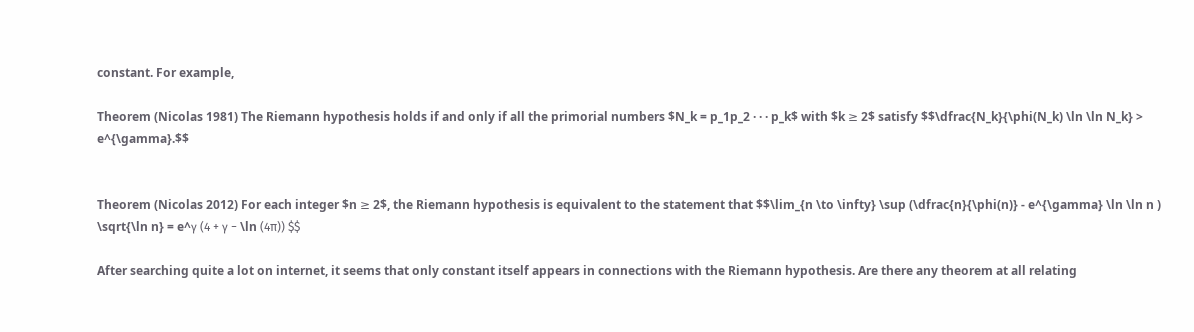constant. For example,

Theorem (Nicolas 1981) The Riemann hypothesis holds if and only if all the primorial numbers $N_k = p_1p_2 · · · p_k$ with $k ≥ 2$ satisfy $$\dfrac{N_k}{\phi(N_k) \ln \ln N_k} > e^{\gamma}.$$


Theorem (Nicolas 2012) For each integer $n ≥ 2$, the Riemann hypothesis is equivalent to the statement that $$\lim_{n \to \infty} \sup (\dfrac{n}{\phi(n)} - e^{\gamma} \ln \ln n ) \sqrt{\ln n} = e^γ (4 + γ − \ln (4π)) $$

After searching quite a lot on internet, it seems that only constant itself appears in connections with the Riemann hypothesis. Are there any theorem at all relating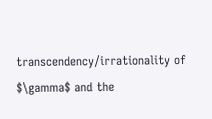transcendency/irrationality of $\gamma$ and the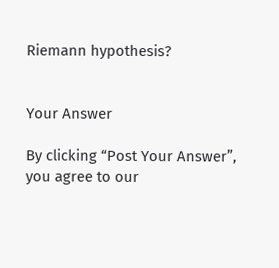Riemann hypothesis?


Your Answer

By clicking “Post Your Answer”, you agree to our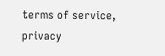terms of service, privacy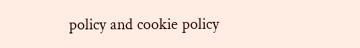policy and cookie policy